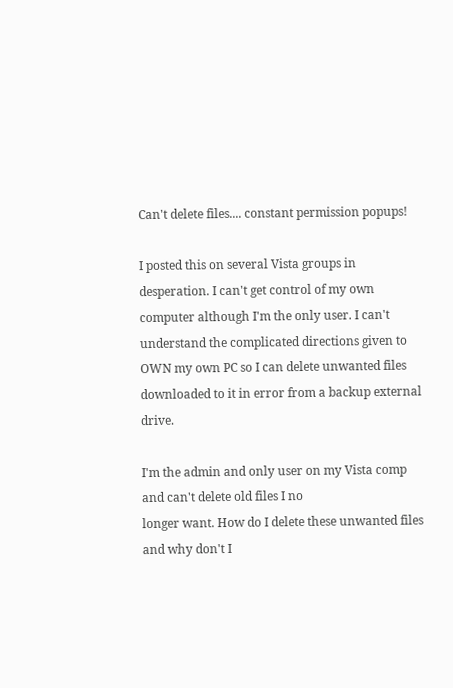Can't delete files.... constant permission popups!

I posted this on several Vista groups in desperation. I can't get control of my own computer although I'm the only user. I can't understand the complicated directions given to OWN my own PC so I can delete unwanted files downloaded to it in error from a backup external drive.

I'm the admin and only user on my Vista comp and can't delete old files I no
longer want. How do I delete these unwanted files and why don't I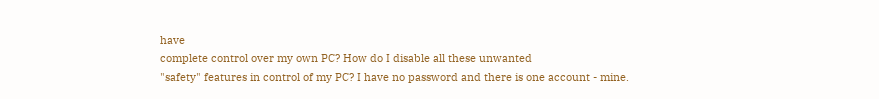have
complete control over my own PC? How do I disable all these unwanted
"safety" features in control of my PC? I have no password and there is one account - mine.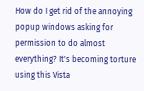How do I get rid of the annoying popup windows asking for permission to do almost everything? It's becoming torture using this Vista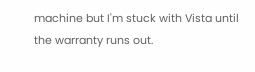machine but I'm stuck with Vista until the warranty runs out.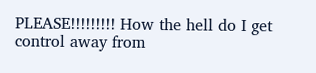PLEASE!!!!!!!!! How the hell do I get control away from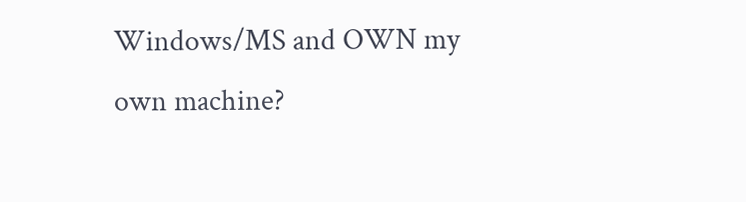Windows/MS and OWN my own machine?